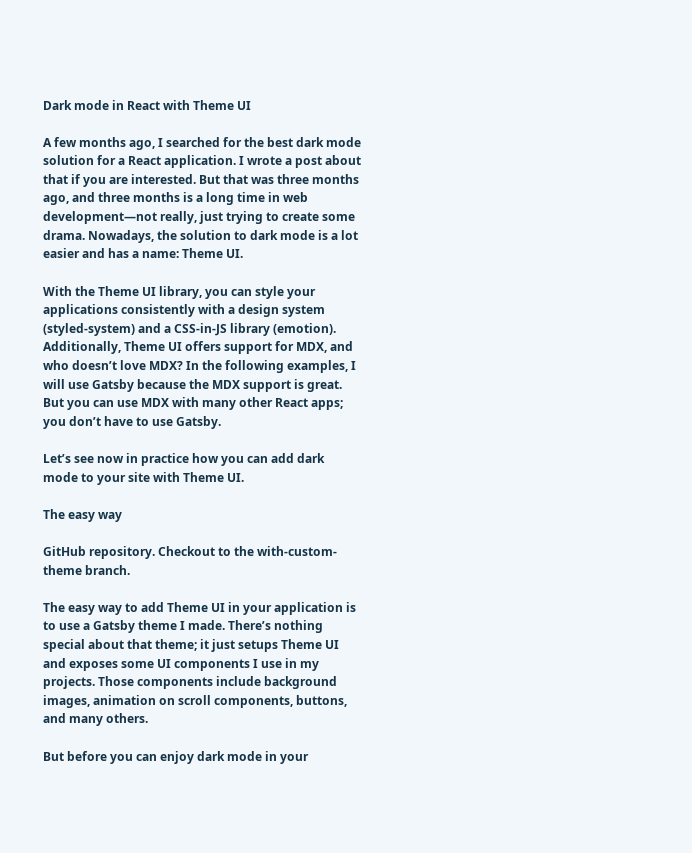Dark mode in React with Theme UI

A few months ago, I searched for the best dark mode solution for a React application. I wrote a post about that if you are interested. But that was three months ago, and three months is a long time in web development—not really, just trying to create some drama. Nowadays, the solution to dark mode is a lot easier and has a name: Theme UI.

With the Theme UI library, you can style your applications consistently with a design system (styled-system) and a CSS-in-JS library (emotion). Additionally, Theme UI offers support for MDX, and who doesn’t love MDX? In the following examples, I will use Gatsby because the MDX support is great. But you can use MDX with many other React apps; you don’t have to use Gatsby.

Let’s see now in practice how you can add dark mode to your site with Theme UI.

The easy way

GitHub repository. Checkout to the with-custom-theme branch.

The easy way to add Theme UI in your application is to use a Gatsby theme I made. There’s nothing special about that theme; it just setups Theme UI and exposes some UI components I use in my projects. Those components include background images, animation on scroll components, buttons, and many others.

But before you can enjoy dark mode in your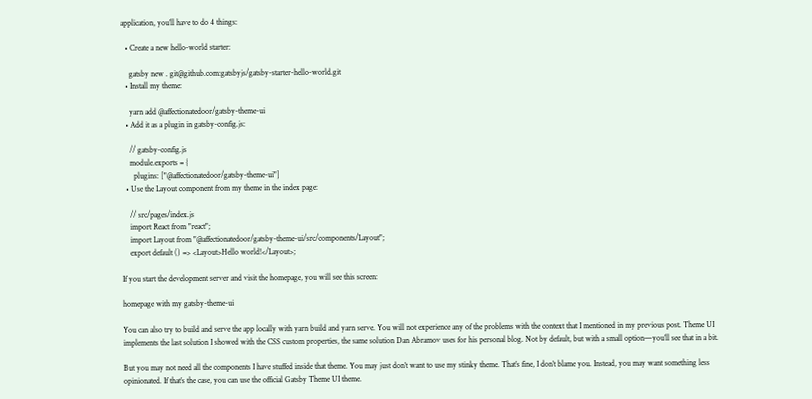application, you’ll have to do 4 things:

  • Create a new hello-world starter:

    gatsby new . git@github.com:gatsbyjs/gatsby-starter-hello-world.git
  • Install my theme:

    yarn add @affectionatedoor/gatsby-theme-ui
  • Add it as a plugin in gatsby-config.js:

    // gatsby-config.js
    module.exports = {
      plugins: ["@affectionatedoor/gatsby-theme-ui"]
  • Use the Layout component from my theme in the index page:

    // src/pages/index.js
    import React from "react";
    import Layout from "@affectionatedoor/gatsby-theme-ui/src/components/Layout";
    export default () => <Layout>Hello world!</Layout>;

If you start the development server and visit the homepage, you will see this screen:

homepage with my gatsby-theme-ui

You can also try to build and serve the app locally with yarn build and yarn serve. You will not experience any of the problems with the context that I mentioned in my previous post. Theme UI implements the last solution I showed with the CSS custom properties, the same solution Dan Abramov uses for his personal blog. Not by default, but with a small option—you’ll see that in a bit.

But you may not need all the components I have stuffed inside that theme. You may just don’t want to use my stinky theme. That’s fine, I don’t blame you. Instead, you may want something less opinionated. If that’s the case, you can use the official Gatsby Theme UI theme.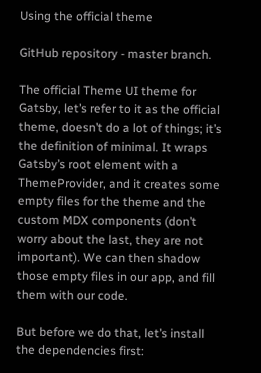Using the official theme

GitHub repository - master branch.

The official Theme UI theme for Gatsby, let’s refer to it as the official theme, doesn’t do a lot of things; it’s the definition of minimal. It wraps Gatsby’s root element with a ThemeProvider, and it creates some empty files for the theme and the custom MDX components (don’t worry about the last, they are not important). We can then shadow those empty files in our app, and fill them with our code.

But before we do that, let’s install the dependencies first: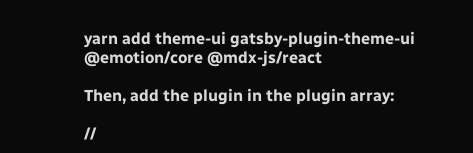yarn add theme-ui gatsby-plugin-theme-ui @emotion/core @mdx-js/react

Then, add the plugin in the plugin array:

//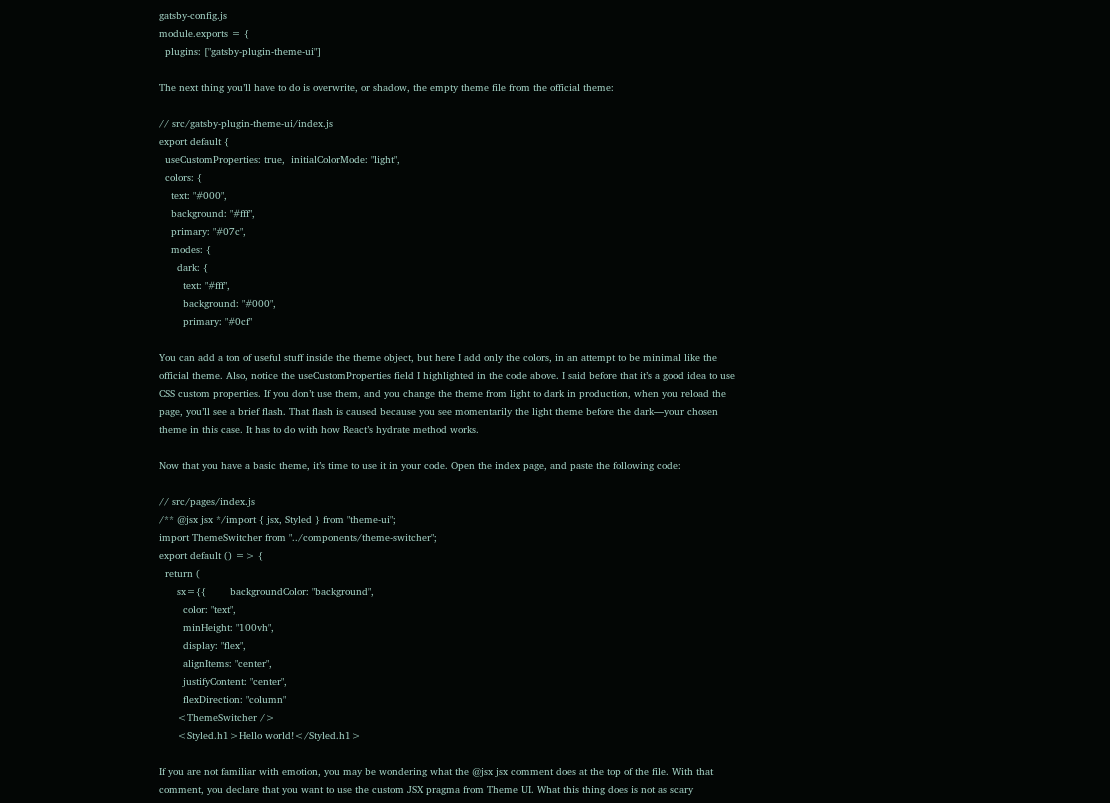gatsby-config.js
module.exports = {
  plugins: ["gatsby-plugin-theme-ui"]

The next thing you’ll have to do is overwrite, or shadow, the empty theme file from the official theme:

// src/gatsby-plugin-theme-ui/index.js
export default {
  useCustomProperties: true,  initialColorMode: "light",
  colors: {
    text: "#000",
    background: "#fff",
    primary: "#07c",
    modes: {
      dark: {
        text: "#fff",
        background: "#000",
        primary: "#0cf"

You can add a ton of useful stuff inside the theme object, but here I add only the colors, in an attempt to be minimal like the official theme. Also, notice the useCustomProperties field I highlighted in the code above. I said before that it’s a good idea to use CSS custom properties. If you don’t use them, and you change the theme from light to dark in production, when you reload the page, you’ll see a brief flash. That flash is caused because you see momentarily the light theme before the dark—your chosen theme in this case. It has to do with how React’s hydrate method works.

Now that you have a basic theme, it’s time to use it in your code. Open the index page, and paste the following code:

// src/pages/index.js
/** @jsx jsx */import { jsx, Styled } from "theme-ui";
import ThemeSwitcher from "../components/theme-switcher";
export default () => {
  return (
      sx={{        backgroundColor: "background",
        color: "text",
        minHeight: "100vh",
        display: "flex",
        alignItems: "center",
        justifyContent: "center",
        flexDirection: "column"
      <ThemeSwitcher />
      <Styled.h1>Hello world!</Styled.h1>

If you are not familiar with emotion, you may be wondering what the @jsx jsx comment does at the top of the file. With that comment, you declare that you want to use the custom JSX pragma from Theme UI. What this thing does is not as scary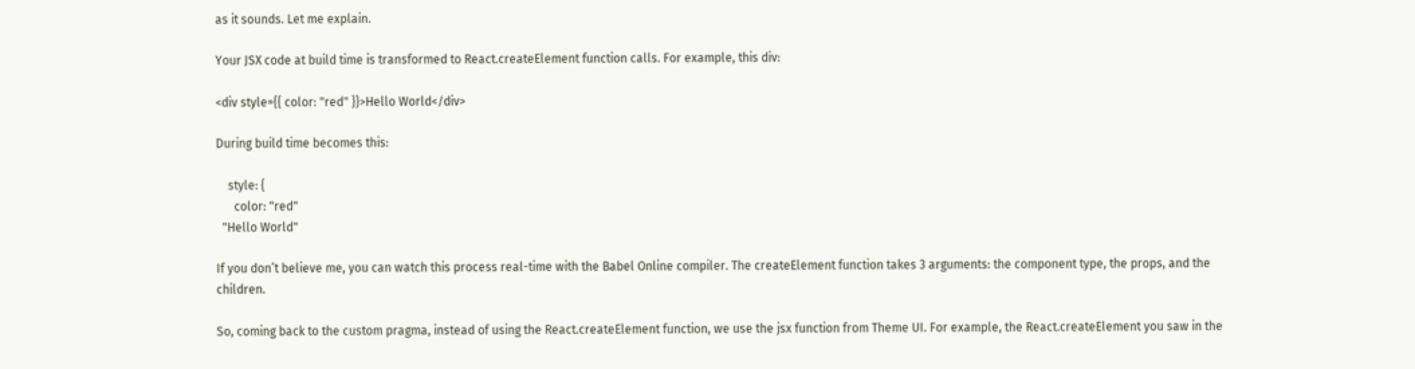as it sounds. Let me explain.

Your JSX code at build time is transformed to React.createElement function calls. For example, this div:

<div style={{ color: "red" }}>Hello World</div>

During build time becomes this:

    style: {
      color: "red"
  "Hello World"

If you don’t believe me, you can watch this process real-time with the Babel Online compiler. The createElement function takes 3 arguments: the component type, the props, and the children.

So, coming back to the custom pragma, instead of using the React.createElement function, we use the jsx function from Theme UI. For example, the React.createElement you saw in the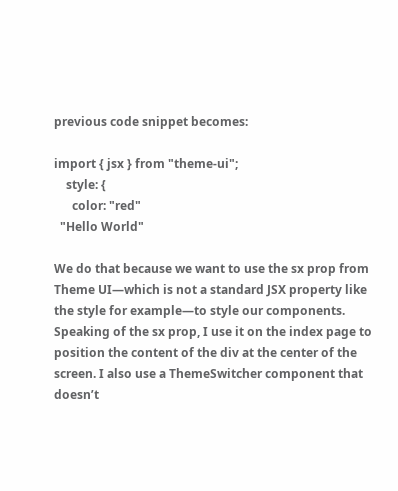previous code snippet becomes:

import { jsx } from "theme-ui";
    style: {
      color: "red"
  "Hello World"

We do that because we want to use the sx prop from Theme UI—which is not a standard JSX property like the style for example—to style our components. Speaking of the sx prop, I use it on the index page to position the content of the div at the center of the screen. I also use a ThemeSwitcher component that doesn’t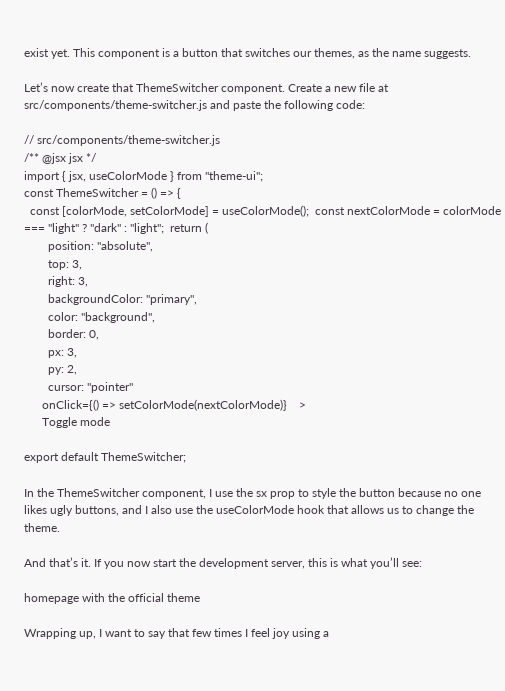exist yet. This component is a button that switches our themes, as the name suggests.

Let’s now create that ThemeSwitcher component. Create a new file at src/components/theme-switcher.js and paste the following code:

// src/components/theme-switcher.js
/** @jsx jsx */
import { jsx, useColorMode } from "theme-ui";
const ThemeSwitcher = () => {
  const [colorMode, setColorMode] = useColorMode();  const nextColorMode = colorMode === "light" ? "dark" : "light";  return (
        position: "absolute",
        top: 3,
        right: 3,
        backgroundColor: "primary",
        color: "background",
        border: 0,
        px: 3,
        py: 2,
        cursor: "pointer"
      onClick={() => setColorMode(nextColorMode)}    >
      Toggle mode

export default ThemeSwitcher;

In the ThemeSwitcher component, I use the sx prop to style the button because no one likes ugly buttons, and I also use the useColorMode hook that allows us to change the theme.

And that’s it. If you now start the development server, this is what you’ll see:

homepage with the official theme

Wrapping up, I want to say that few times I feel joy using a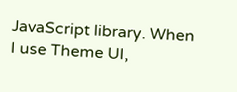JavaScript library. When I use Theme UI,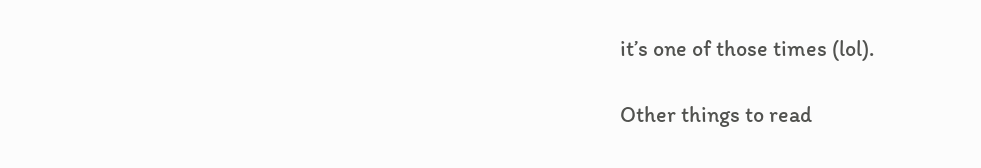it’s one of those times (lol).

Other things to read